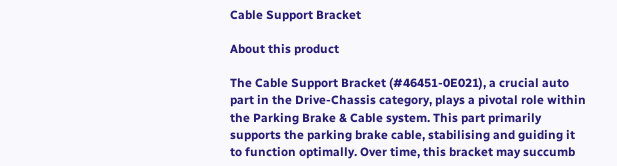Cable Support Bracket

About this product

The Cable Support Bracket (#46451-0E021), a crucial auto part in the Drive-Chassis category, plays a pivotal role within the Parking Brake & Cable system. This part primarily supports the parking brake cable, stabilising and guiding it to function optimally. Over time, this bracket may succumb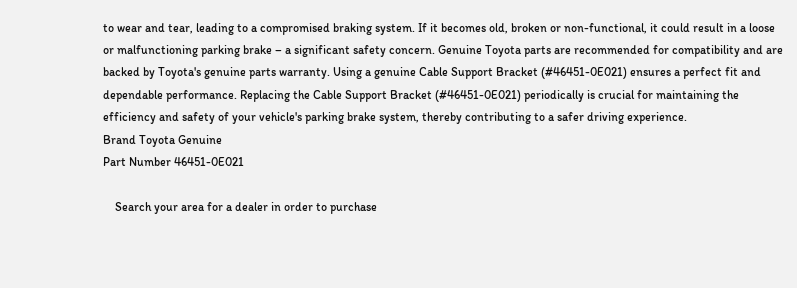to wear and tear, leading to a compromised braking system. If it becomes old, broken or non-functional, it could result in a loose or malfunctioning parking brake – a significant safety concern. Genuine Toyota parts are recommended for compatibility and are backed by Toyota's genuine parts warranty. Using a genuine Cable Support Bracket (#46451-0E021) ensures a perfect fit and dependable performance. Replacing the Cable Support Bracket (#46451-0E021) periodically is crucial for maintaining the efficiency and safety of your vehicle's parking brake system, thereby contributing to a safer driving experience.
Brand Toyota Genuine
Part Number 46451-0E021

    Search your area for a dealer in order to purchase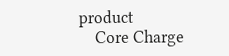product
    Core Charge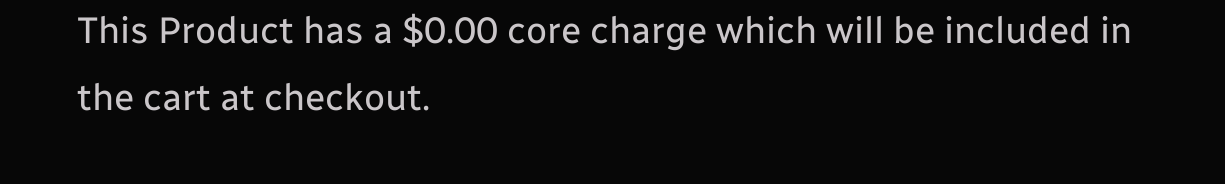This Product has a $0.00 core charge which will be included in the cart at checkout.